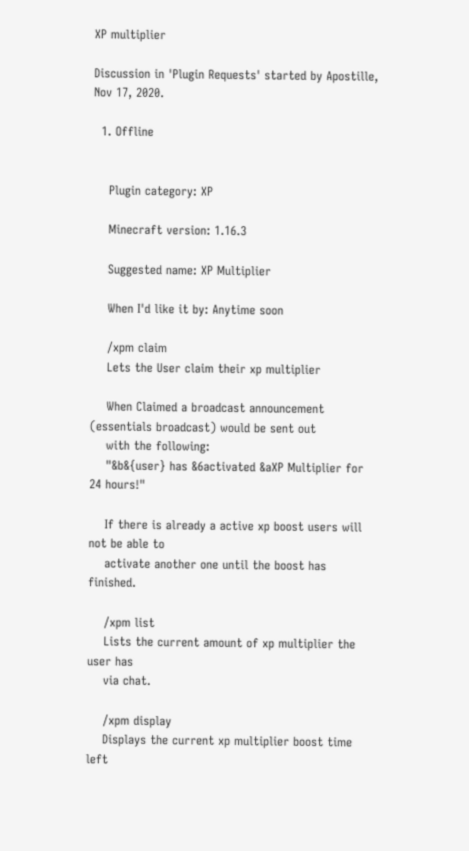XP multiplier

Discussion in 'Plugin Requests' started by Apostille, Nov 17, 2020.

  1. Offline


    Plugin category: XP

    Minecraft version: 1.16.3

    Suggested name: XP Multiplier

    When I'd like it by: Anytime soon

    /xpm claim
    Lets the User claim their xp multiplier

    When Claimed a broadcast announcement (essentials broadcast) would be sent out
    with the following:
    "&b&{user} has &6activated &aXP Multiplier for 24 hours!"

    If there is already a active xp boost users will not be able to
    activate another one until the boost has finished.

    /xpm list
    Lists the current amount of xp multiplier the user has
    via chat.

    /xpm display
    Displays the current xp multiplier boost time left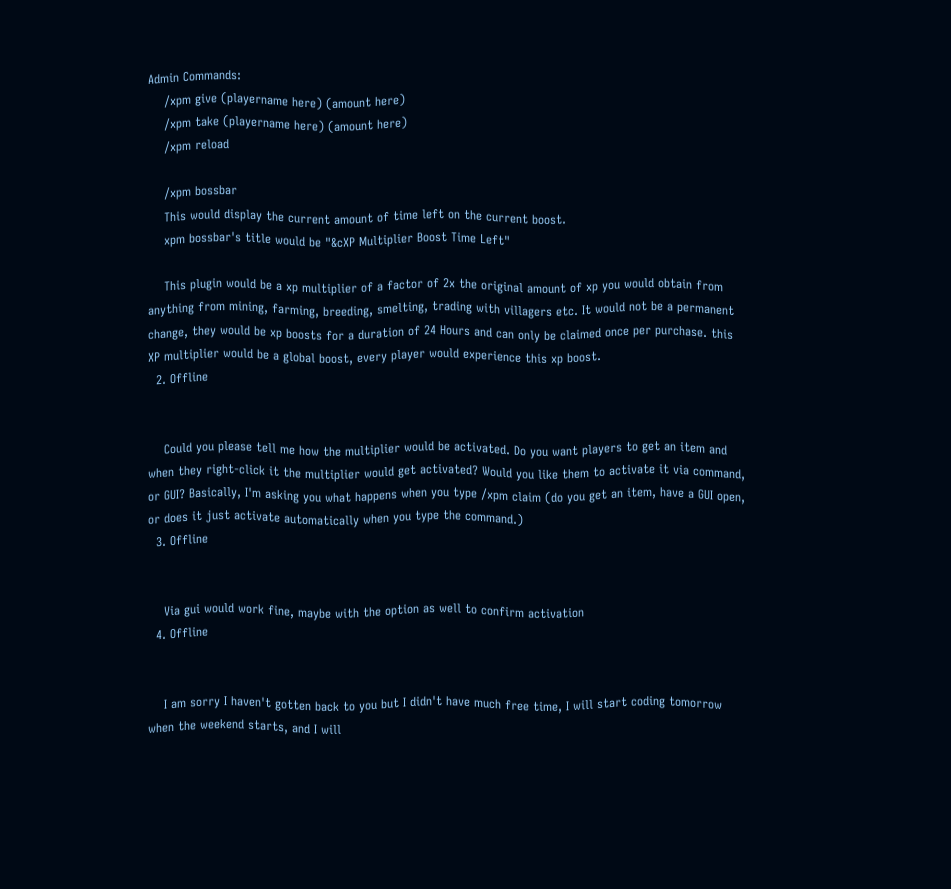Admin Commands:
    /xpm give (playername here) (amount here)
    /xpm take (playername here) (amount here)
    /xpm reload

    /xpm bossbar
    This would display the current amount of time left on the current boost.
    xpm bossbar's title would be "&cXP Multiplier Boost Time Left"

    This plugin would be a xp multiplier of a factor of 2x the original amount of xp you would obtain from anything from mining, farming, breeding, smelting, trading with villagers etc. It would not be a permanent change, they would be xp boosts for a duration of 24 Hours and can only be claimed once per purchase. this XP multiplier would be a global boost, every player would experience this xp boost.
  2. Offline


    Could you please tell me how the multiplier would be activated. Do you want players to get an item and when they right-click it the multiplier would get activated? Would you like them to activate it via command, or GUI? Basically, I'm asking you what happens when you type /xpm claim (do you get an item, have a GUI open, or does it just activate automatically when you type the command.)
  3. Offline


    Via gui would work fine, maybe with the option as well to confirm activation
  4. Offline


    I am sorry I haven't gotten back to you but I didn't have much free time, I will start coding tomorrow when the weekend starts, and I will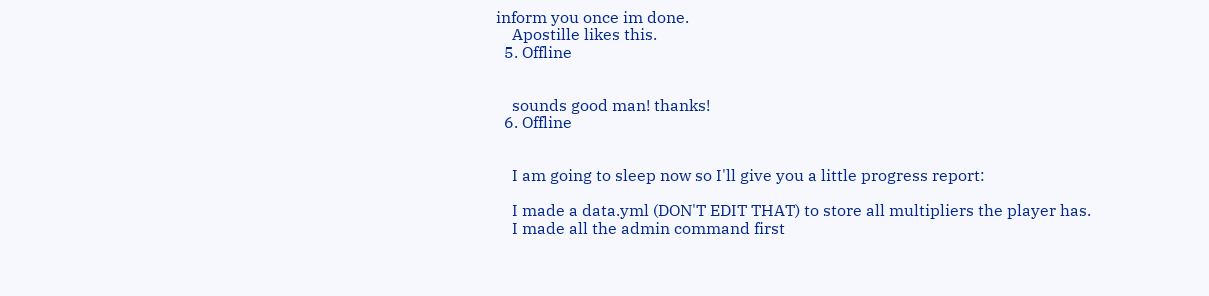inform you once im done.
    Apostille likes this.
  5. Offline


    sounds good man! thanks!
  6. Offline


    I am going to sleep now so I'll give you a little progress report:

    I made a data.yml (DON'T EDIT THAT) to store all multipliers the player has.
    I made all the admin command first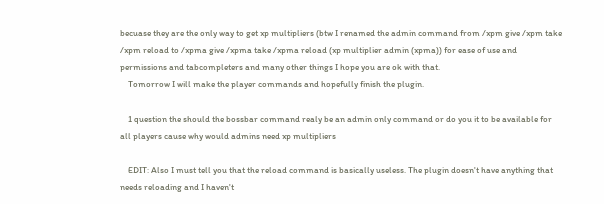becuase they are the only way to get xp multipliers (btw I renamed the admin command from /xpm give /xpm take /xpm reload to /xpma give /xpma take /xpma reload (xp multiplier admin (xpma)) for ease of use and permissions and tabcompleters and many other things I hope you are ok with that.
    Tomorrow I will make the player commands and hopefully finish the plugin.

    1 question the should the bossbar command realy be an admin only command or do you it to be available for all players cause why would admins need xp multipliers

    EDIT: Also I must tell you that the reload command is basically useless. The plugin doesn't have anything that needs reloading and I haven't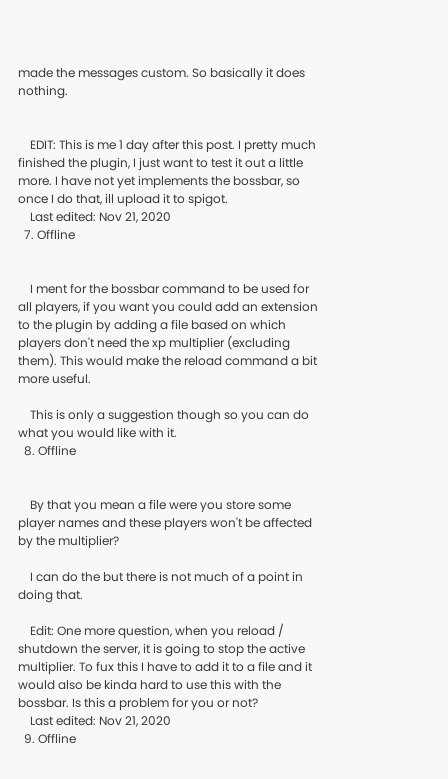made the messages custom. So basically it does nothing.


    EDIT: This is me 1 day after this post. I pretty much finished the plugin, I just want to test it out a little more. I have not yet implements the bossbar, so once I do that, ill upload it to spigot.
    Last edited: Nov 21, 2020
  7. Offline


    I ment for the bossbar command to be used for all players, if you want you could add an extension to the plugin by adding a file based on which players don't need the xp multiplier (excluding them). This would make the reload command a bit more useful.

    This is only a suggestion though so you can do what you would like with it.
  8. Offline


    By that you mean a file were you store some player names and these players won't be affected by the multiplier?

    I can do the but there is not much of a point in doing that.

    Edit: One more question, when you reload / shutdown the server, it is going to stop the active multiplier. To fux this I have to add it to a file and it would also be kinda hard to use this with the bossbar. Is this a problem for you or not?
    Last edited: Nov 21, 2020
  9. Offline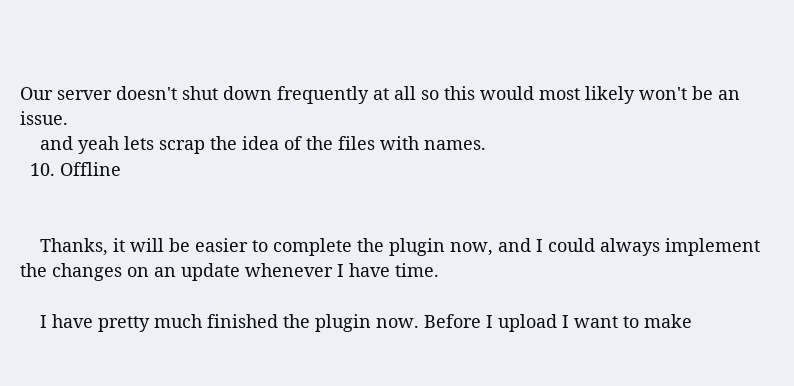Our server doesn't shut down frequently at all so this would most likely won't be an issue.
    and yeah lets scrap the idea of the files with names.
  10. Offline


    Thanks, it will be easier to complete the plugin now, and I could always implement the changes on an update whenever I have time.

    I have pretty much finished the plugin now. Before I upload I want to make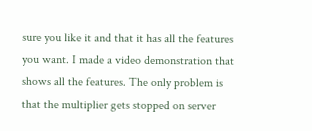sure you like it and that it has all the features you want. I made a video demonstration that shows all the features. The only problem is that the multiplier gets stopped on server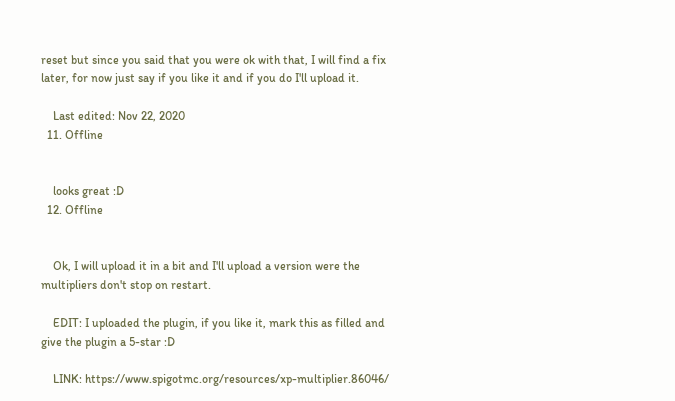reset but since you said that you were ok with that, I will find a fix later, for now just say if you like it and if you do I'll upload it.

    Last edited: Nov 22, 2020
  11. Offline


    looks great :D
  12. Offline


    Ok, I will upload it in a bit and I'll upload a version were the multipliers don't stop on restart.

    EDIT: I uploaded the plugin, if you like it, mark this as filled and give the plugin a 5-star :D

    LINK: https://www.spigotmc.org/resources/xp-multiplier.86046/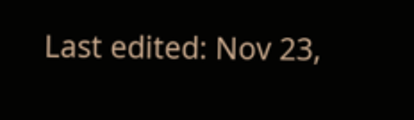Last edited: Nov 23,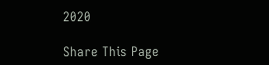2020

Share This Page